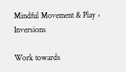Mindful Movement & Play › Inversions

Work towards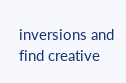inversions and find creative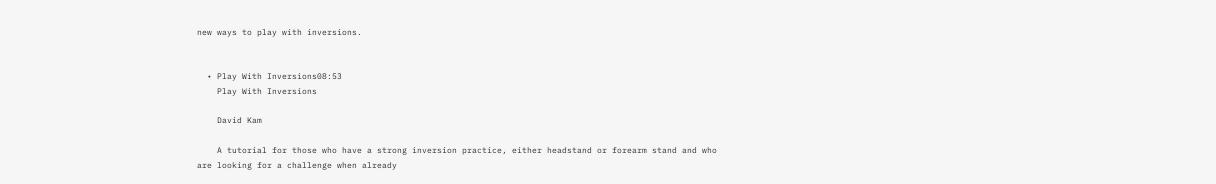new ways to play with inversions.


  • Play With Inversions08:53
    Play With Inversions

    David Kam

    A tutorial for those who have a strong inversion practice, either headstand or forearm stand and who are looking for a challenge when already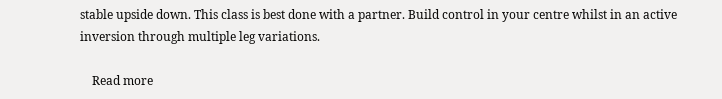stable upside down. This class is best done with a partner. Build control in your centre whilst in an active inversion through multiple leg variations.

    Read more